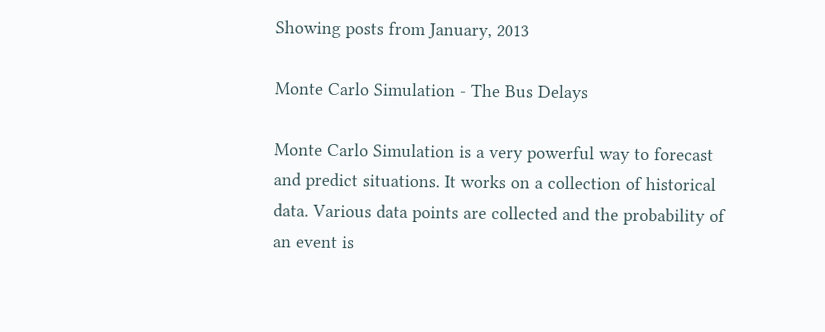Showing posts from January, 2013

Monte Carlo Simulation - The Bus Delays

Monte Carlo Simulation is a very powerful way to forecast and predict situations. It works on a collection of historical data. Various data points are collected and the probability of an event is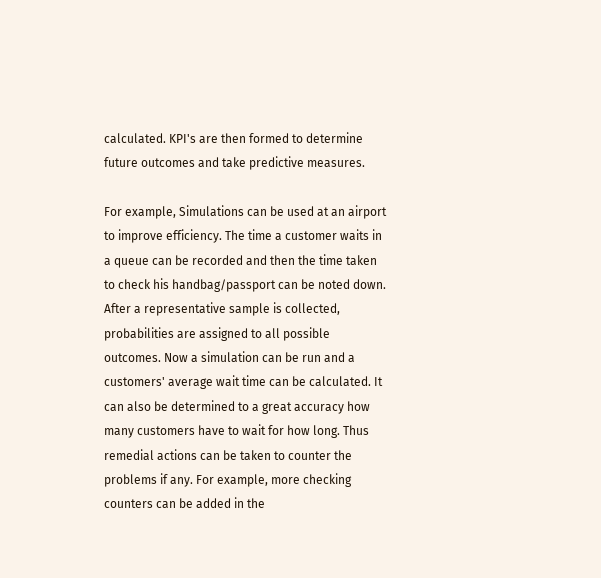calculated. KPI's are then formed to determine future outcomes and take predictive measures.

For example, Simulations can be used at an airport to improve efficiency. The time a customer waits in a queue can be recorded and then the time taken to check his handbag/passport can be noted down. After a representative sample is collected, probabilities are assigned to all possible outcomes. Now a simulation can be run and a customers' average wait time can be calculated. It can also be determined to a great accuracy how many customers have to wait for how long. Thus remedial actions can be taken to counter the problems if any. For example, more checking counters can be added in the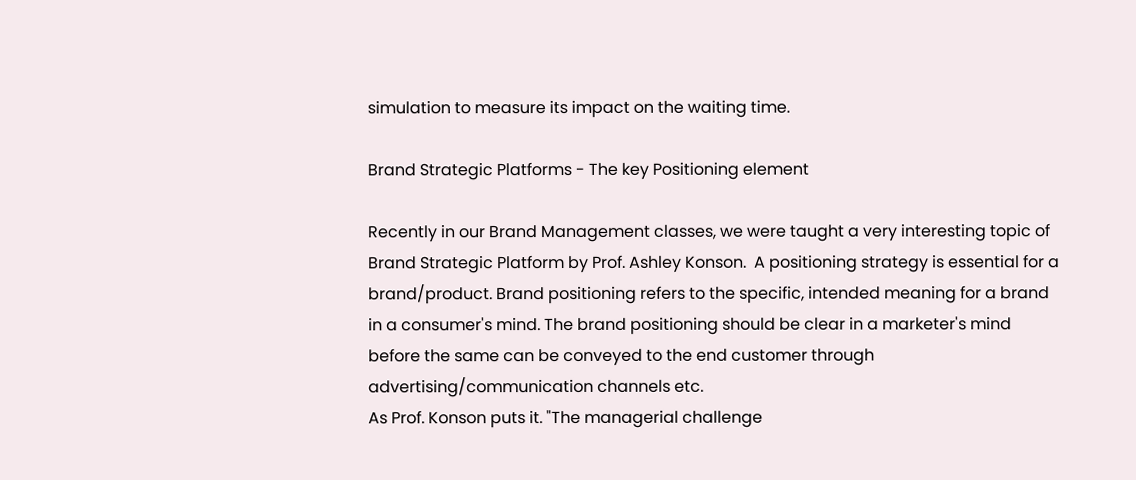simulation to measure its impact on the waiting time.

Brand Strategic Platforms - The key Positioning element

Recently in our Brand Management classes, we were taught a very interesting topic of Brand Strategic Platform by Prof. Ashley Konson.  A positioning strategy is essential for a brand/product. Brand positioning refers to the specific, intended meaning for a brand in a consumer's mind. The brand positioning should be clear in a marketer's mind before the same can be conveyed to the end customer through advertising/communication channels etc.
As Prof. Konson puts it. "The managerial challenge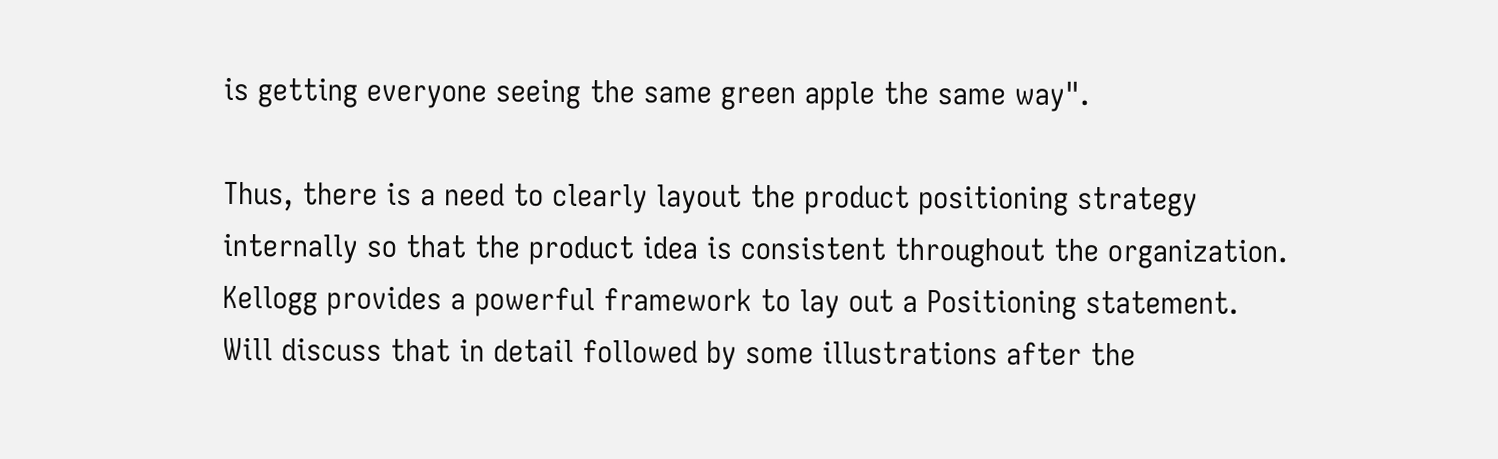is getting everyone seeing the same green apple the same way".

Thus, there is a need to clearly layout the product positioning strategy internally so that the product idea is consistent throughout the organization. Kellogg provides a powerful framework to lay out a Positioning statement. Will discuss that in detail followed by some illustrations after the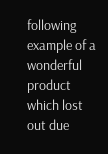following example of a wonderful product which lost out due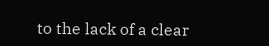to the lack of a clear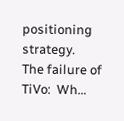positioning strategy.
The failure of TiVo:  Wh…